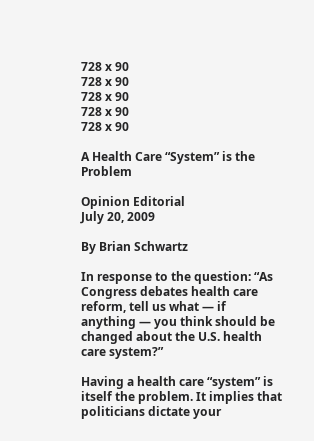728 x 90
728 x 90
728 x 90
728 x 90
728 x 90

A Health Care “System” is the Problem

Opinion Editorial
July 20, 2009

By Brian Schwartz

In response to the question: “As Congress debates health care reform, tell us what — if anything — you think should be changed about the U.S. health care system?”

Having a health care “system” is itself the problem. It implies that politicians dictate your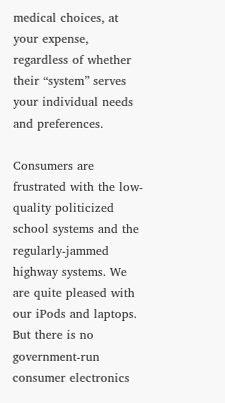medical choices, at your expense, regardless of whether their “system” serves your individual needs and preferences.

Consumers are frustrated with the low-quality politicized school systems and the regularly-jammed highway systems. We are quite pleased with our iPods and laptops. But there is no government-run consumer electronics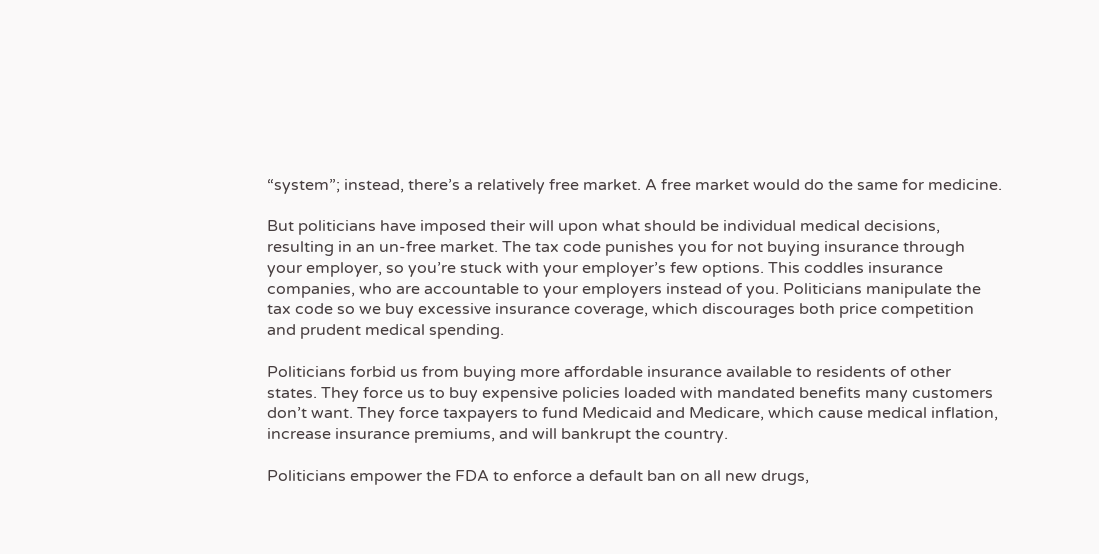“system”; instead, there’s a relatively free market. A free market would do the same for medicine.

But politicians have imposed their will upon what should be individual medical decisions, resulting in an un-free market. The tax code punishes you for not buying insurance through your employer, so you’re stuck with your employer’s few options. This coddles insurance companies, who are accountable to your employers instead of you. Politicians manipulate the tax code so we buy excessive insurance coverage, which discourages both price competition and prudent medical spending.

Politicians forbid us from buying more affordable insurance available to residents of other states. They force us to buy expensive policies loaded with mandated benefits many customers don’t want. They force taxpayers to fund Medicaid and Medicare, which cause medical inflation, increase insurance premiums, and will bankrupt the country.

Politicians empower the FDA to enforce a default ban on all new drugs,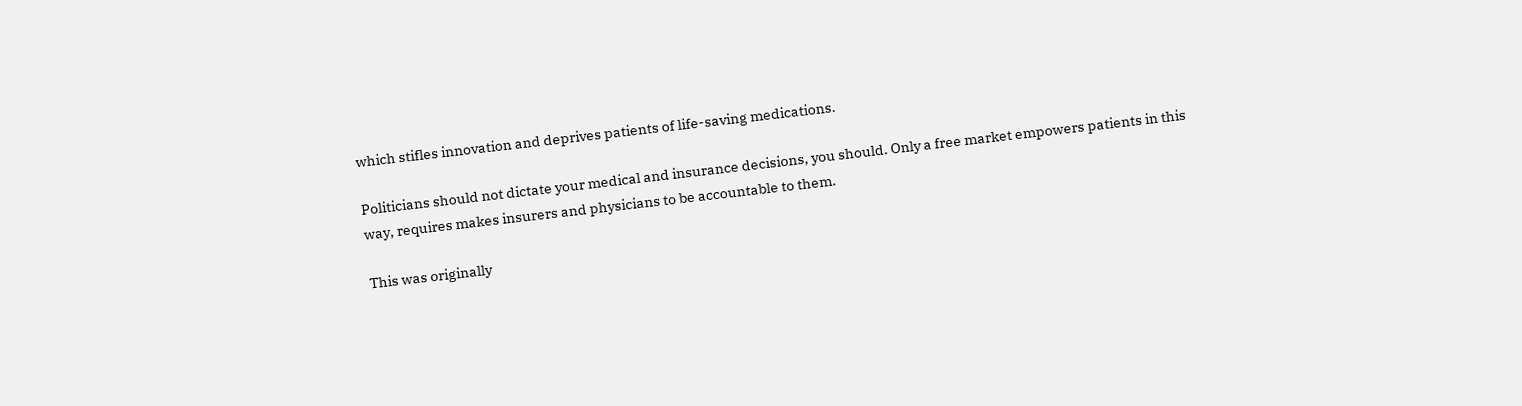which stifles innovation and deprives patients of life-saving medications.

Politicians should not dictate your medical and insurance decisions, you should. Only a free market empowers patients in this way, requires makes insurers and physicians to be accountable to them.

This was originally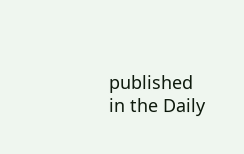published in the Daily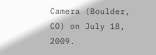Camera (Boulder, CO) on July 18, 2009.